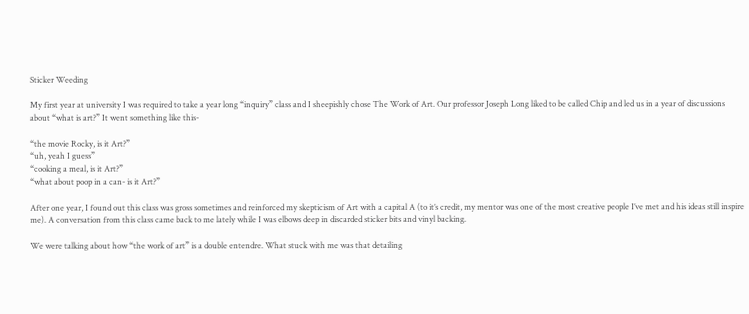Sticker Weeding

My first year at university I was required to take a year long “inquiry” class and I sheepishly chose The Work of Art. Our professor Joseph Long liked to be called Chip and led us in a year of discussions about “what is art?” It went something like this-

“the movie Rocky, is it Art?”
“uh, yeah I guess”
“cooking a meal, is it Art?”
“what about poop in a can- is it Art?”

After one year, I found out this class was gross sometimes and reinforced my skepticism of Art with a capital A (to it’s credit, my mentor was one of the most creative people I’ve met and his ideas still inspire me). A conversation from this class came back to me lately while I was elbows deep in discarded sticker bits and vinyl backing.

We were talking about how “the work of art” is a double entendre. What stuck with me was that detailing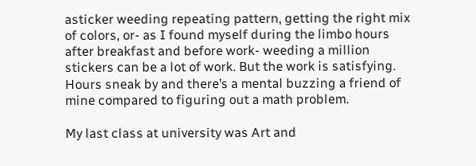asticker weeding repeating pattern, getting the right mix of colors, or- as I found myself during the limbo hours after breakfast and before work- weeding a million stickers can be a lot of work. But the work is satisfying. Hours sneak by and there’s a mental buzzing a friend of mine compared to figuring out a math problem.

My last class at university was Art and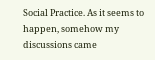Social Practice. As it seems to happen, somehow my discussions came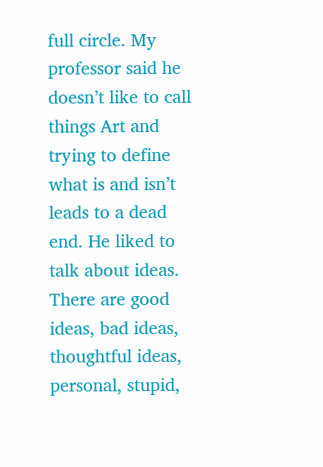full circle. My professor said he doesn’t like to call things Art and trying to define what is and isn’t leads to a dead end. He liked to talk about ideas. There are good ideas, bad ideas, thoughtful ideas, personal, stupid,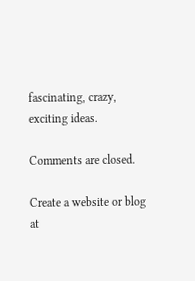fascinating, crazy, exciting ideas.

Comments are closed.

Create a website or blog at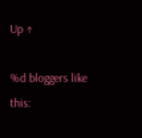Up ↑

%d bloggers like this: